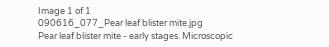Image 1 of 1
090616_077_Pear leaf blister mite.jpg
Pear leaf blister mite - early stages. Microscopic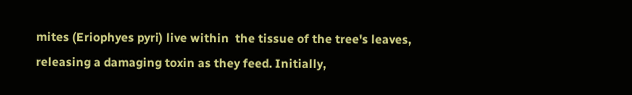mites (Eriophyes pyri) live within  the tissue of the tree's leaves, releasing a damaging toxin as they feed. Initially,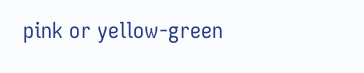pink or yellow-green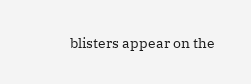blisters appear on the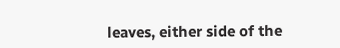leaves, either side of the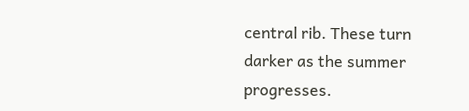central rib. These turn darker as the summer progresses.